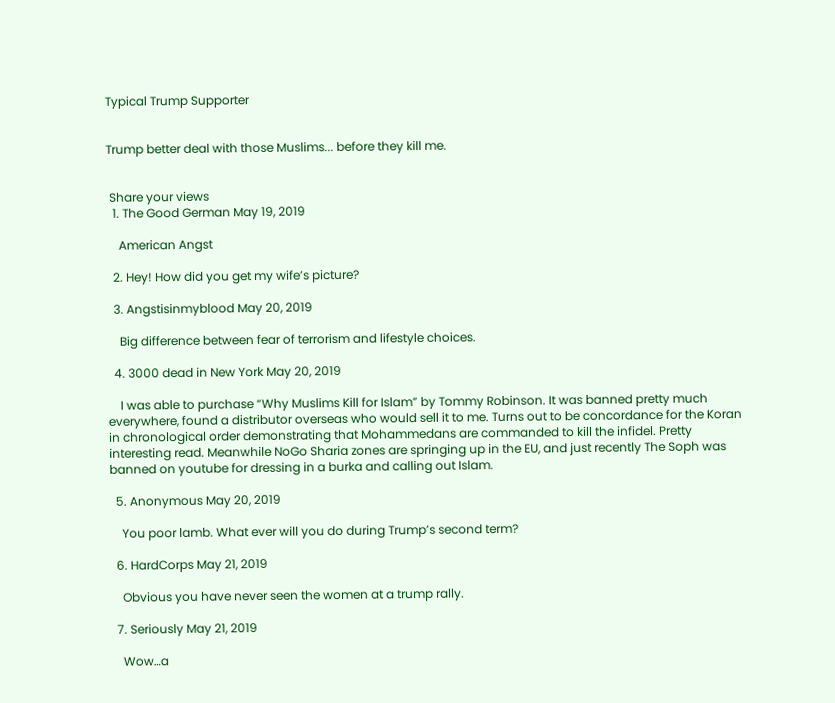Typical Trump Supporter


Trump better deal with those Muslims... before they kill me.


 Share your views
  1. The Good German May 19, 2019

    American Angst

  2. Hey! How did you get my wife’s picture?

  3. Angstisinmyblood May 20, 2019

    Big difference between fear of terrorism and lifestyle choices.

  4. 3000 dead in New York May 20, 2019

    I was able to purchase “Why Muslims Kill for Islam” by Tommy Robinson. It was banned pretty much everywhere, found a distributor overseas who would sell it to me. Turns out to be concordance for the Koran in chronological order demonstrating that Mohammedans are commanded to kill the infidel. Pretty interesting read. Meanwhile NoGo Sharia zones are springing up in the EU, and just recently The Soph was banned on youtube for dressing in a burka and calling out Islam.

  5. Anonymous May 20, 2019

    You poor lamb. What ever will you do during Trump’s second term?

  6. HardCorps May 21, 2019

    Obvious you have never seen the women at a trump rally.

  7. Seriously May 21, 2019

    Wow…a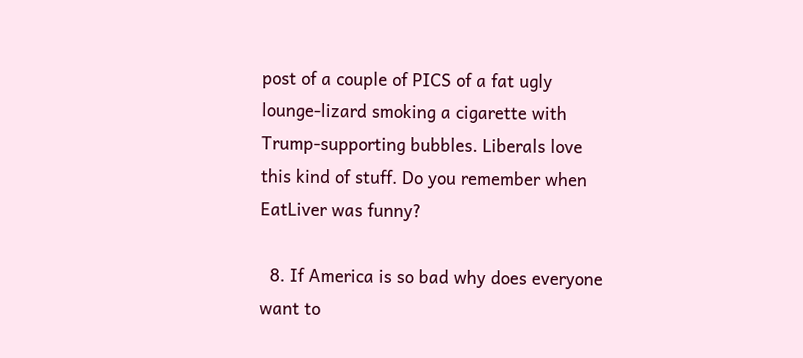post of a couple of PICS of a fat ugly lounge-lizard smoking a cigarette with Trump-supporting bubbles. Liberals love this kind of stuff. Do you remember when EatLiver was funny?

  8. If America is so bad why does everyone want to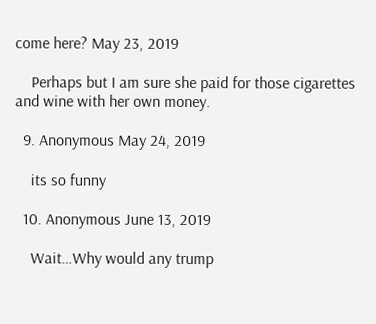come here? May 23, 2019

    Perhaps but I am sure she paid for those cigarettes and wine with her own money.

  9. Anonymous May 24, 2019

    its so funny

  10. Anonymous June 13, 2019

    Wait…Why would any trump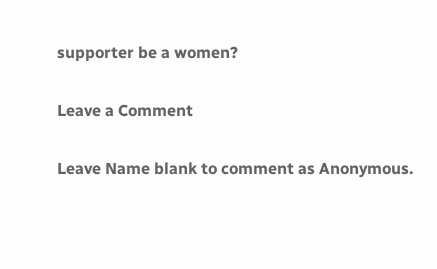supporter be a women?

Leave a Comment

Leave Name blank to comment as Anonymous.